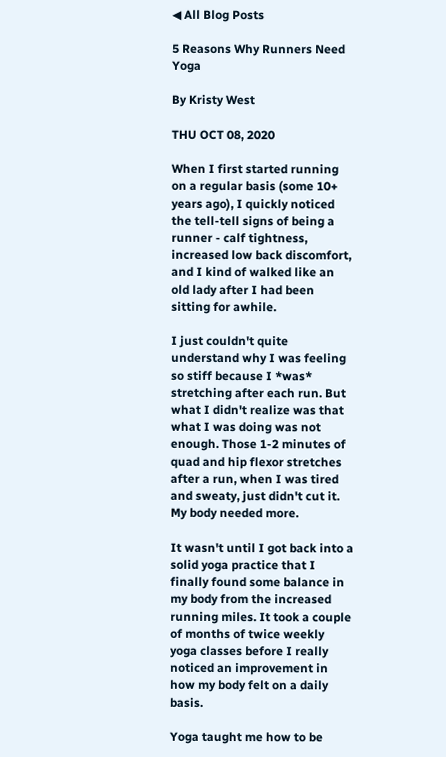◀ All Blog Posts

5 Reasons Why Runners Need Yoga

By Kristy West

THU OCT 08, 2020

When I first started running on a regular basis (some 10+ years ago), I quickly noticed the tell-tell signs of being a runner - calf tightness, increased low back discomfort, and I kind of walked like an old lady after I had been sitting for awhile.

I just couldn't quite understand why I was feeling so stiff because I *was* stretching after each run. But what I didn't realize was that what I was doing was not enough. Those 1-2 minutes of quad and hip flexor stretches after a run, when I was tired and sweaty, just didn't cut it. My body needed more.

It wasn't until I got back into a solid yoga practice that I finally found some balance in my body from the increased running miles. It took a couple of months of twice weekly yoga classes before I really noticed an improvement in how my body felt on a daily basis.

Yoga taught me how to be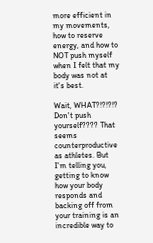more efficient in my movements, how to reserve energy, and how to NOT push myself when I felt that my body was not at it's best.

Wait, WHAT?!?!?!? Don't push yourself???? That seems counterproductive as athletes. But I'm telling you, getting to know how your body responds and backing off from your training is an incredible way to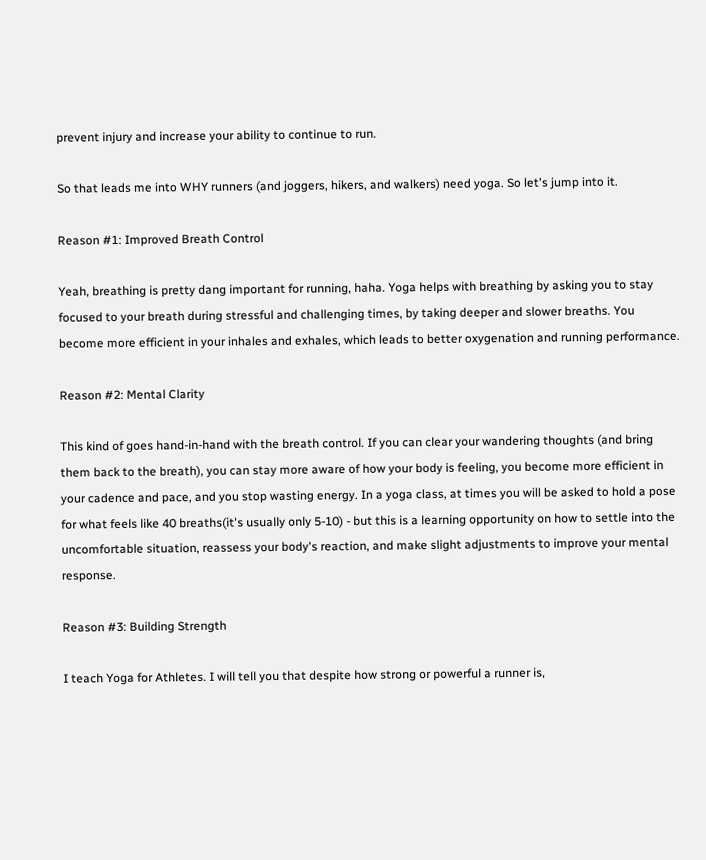prevent injury and increase your ability to continue to run.

So that leads me into WHY runners (and joggers, hikers, and walkers) need yoga. So let's jump into it.

Reason #1: Improved Breath Control

Yeah, breathing is pretty dang important for running, haha. Yoga helps with breathing by asking you to stay focused to your breath during stressful and challenging times, by taking deeper and slower breaths. You become more efficient in your inhales and exhales, which leads to better oxygenation and running performance.

Reason #2: Mental Clarity

This kind of goes hand-in-hand with the breath control. If you can clear your wandering thoughts (and bring them back to the breath), you can stay more aware of how your body is feeling, you become more efficient in your cadence and pace, and you stop wasting energy. In a yoga class, at times you will be asked to hold a pose for what feels like 40 breaths(it's usually only 5-10) - but this is a learning opportunity on how to settle into the uncomfortable situation, reassess your body's reaction, and make slight adjustments to improve your mental response.

Reason #3: Building Strength

I teach Yoga for Athletes. I will tell you that despite how strong or powerful a runner is,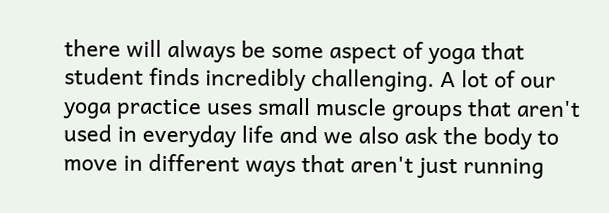there will always be some aspect of yoga that student finds incredibly challenging. A lot of our yoga practice uses small muscle groups that aren't used in everyday life and we also ask the body to move in different ways that aren't just running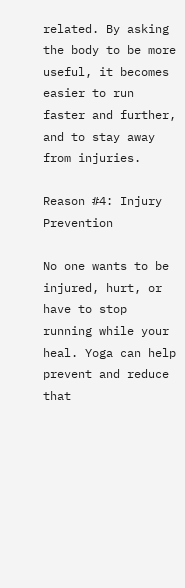related. By asking the body to be more useful, it becomes easier to run faster and further, and to stay away from injuries.

Reason #4: Injury Prevention

No one wants to be injured, hurt, or have to stop running while your heal. Yoga can help prevent and reduce that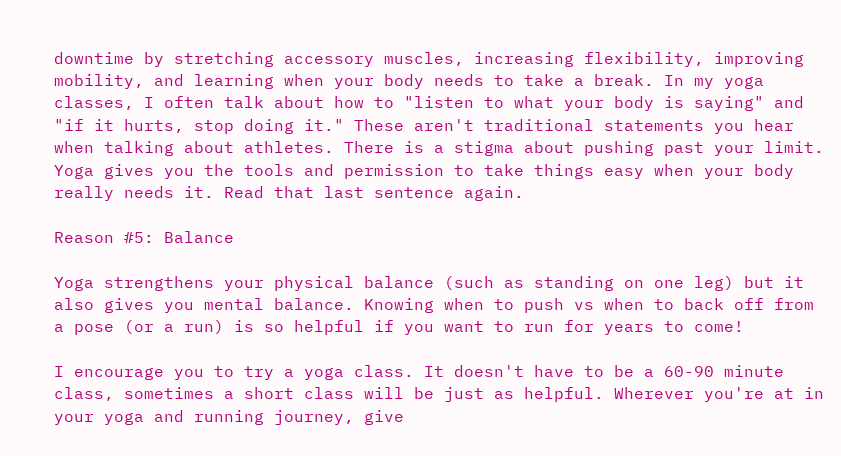downtime by stretching accessory muscles, increasing flexibility, improving mobility, and learning when your body needs to take a break. In my yoga classes, I often talk about how to "listen to what your body is saying" and "if it hurts, stop doing it." These aren't traditional statements you hear when talking about athletes. There is a stigma about pushing past your limit. Yoga gives you the tools and permission to take things easy when your body really needs it. Read that last sentence again.

Reason #5: Balance

Yoga strengthens your physical balance (such as standing on one leg) but it also gives you mental balance. Knowing when to push vs when to back off from a pose (or a run) is so helpful if you want to run for years to come!

I encourage you to try a yoga class. It doesn't have to be a 60-90 minute class, sometimes a short class will be just as helpful. Wherever you're at in your yoga and running journey, give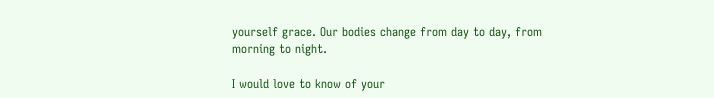yourself grace. Our bodies change from day to day, from morning to night.

I would love to know of your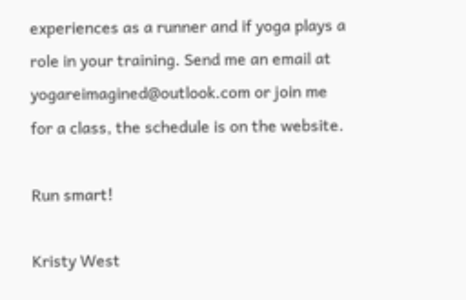experiences as a runner and if yoga plays a role in your training. Send me an email at yogareimagined@outlook.com or join me for a class, the schedule is on the website.

Run smart!

Kristy West